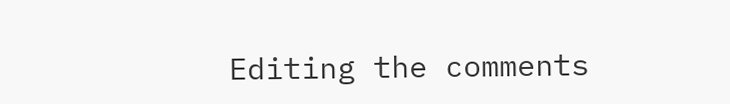Editing the comments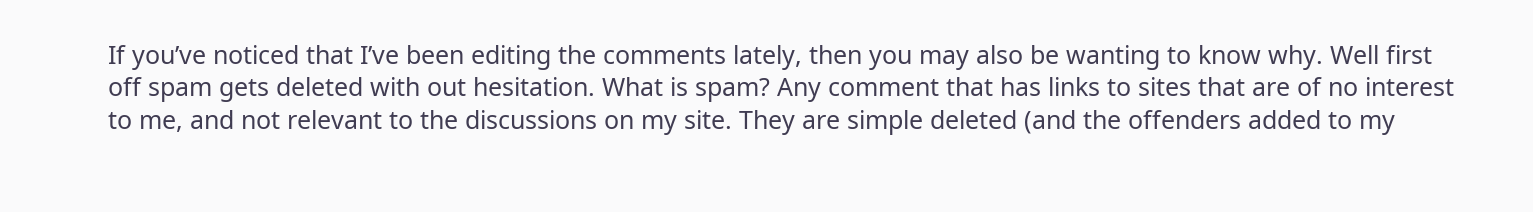If you’ve noticed that I’ve been editing the comments lately, then you may also be wanting to know why. Well first off spam gets deleted with out hesitation. What is spam? Any comment that has links to sites that are of no interest to me, and not relevant to the discussions on my site. They are simple deleted (and the offenders added to my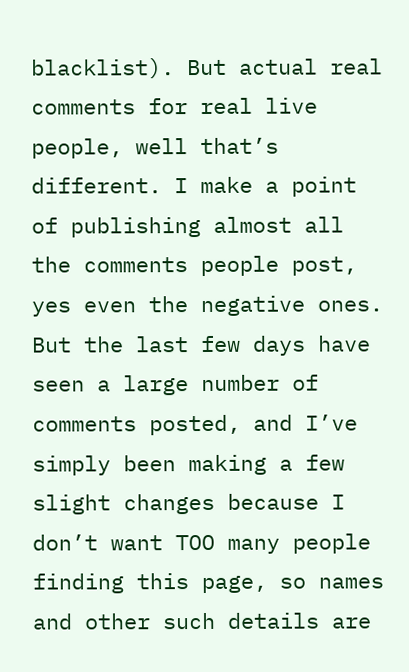blacklist). But actual real comments for real live people, well that’s different. I make a point of publishing almost all the comments people post, yes even the negative ones. But the last few days have seen a large number of comments posted, and I’ve simply been making a few slight changes because I don’t want TOO many people finding this page, so names and other such details are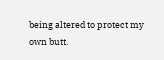being altered to protect my own butt.